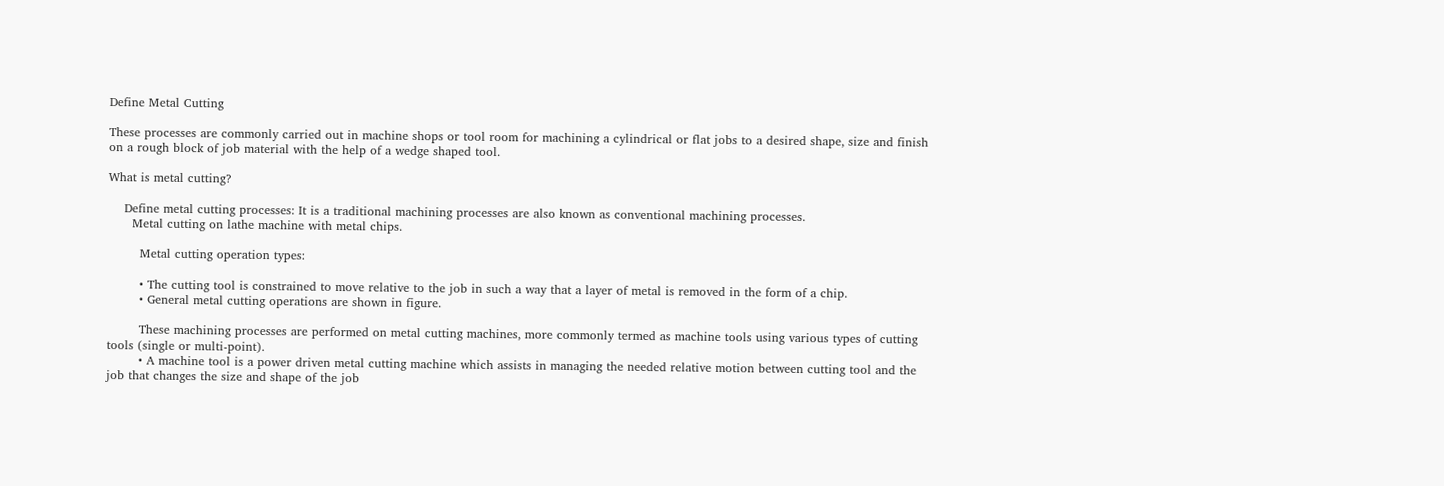Define Metal Cutting

These processes are commonly carried out in machine shops or tool room for machining a cylindrical or flat jobs to a desired shape, size and finish on a rough block of job material with the help of a wedge shaped tool.

What is metal cutting?

    Define metal cutting processes: It is a traditional machining processes are also known as conventional machining processes.
      Metal cutting on lathe machine with metal chips.

        Metal cutting operation types:

        • The cutting tool is constrained to move relative to the job in such a way that a layer of metal is removed in the form of a chip.
        • General metal cutting operations are shown in figure.

        These machining processes are performed on metal cutting machines, more commonly termed as machine tools using various types of cutting tools (single or multi-point).
        • A machine tool is a power driven metal cutting machine which assists in managing the needed relative motion between cutting tool and the job that changes the size and shape of the job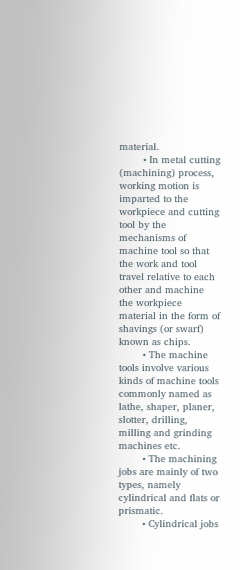material.
        • In metal cutting (machining) process, working motion is imparted to the workpiece and cutting tool by the mechanisms of machine tool so that the work and tool travel relative to each other and machine the workpiece material in the form of shavings (or swarf) known as chips.
        • The machine tools involve various kinds of machine tools commonly named as lathe, shaper, planer, slotter, drilling, milling and grinding machines etc.
        • The machining jobs are mainly of two types, namely cylindrical and flats or prismatic.
        • Cylindrical jobs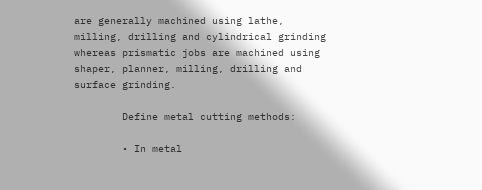are generally machined using lathe, milling, drilling and cylindrical grinding whereas prismatic jobs are machined using shaper, planner, milling, drilling and surface grinding.

        Define metal cutting methods:

        • In metal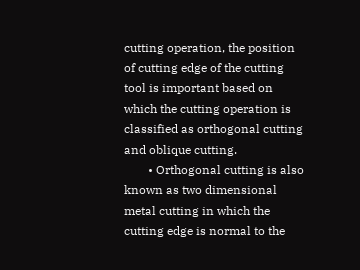cutting operation, the position of cutting edge of the cutting tool is important based on which the cutting operation is classified as orthogonal cutting and oblique cutting.
        • Orthogonal cutting is also known as two dimensional metal cutting in which the cutting edge is normal to the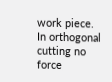work piece. In orthogonal cutting no force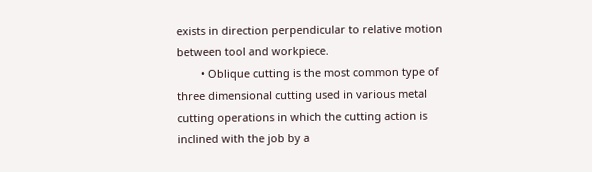exists in direction perpendicular to relative motion between tool and workpiece.
        • Oblique cutting is the most common type of three dimensional cutting used in various metal cutting operations in which the cutting action is inclined with the job by a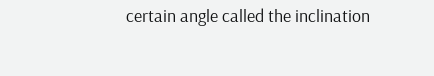certain angle called the inclination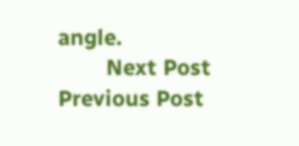angle.
        Next Post Previous Post